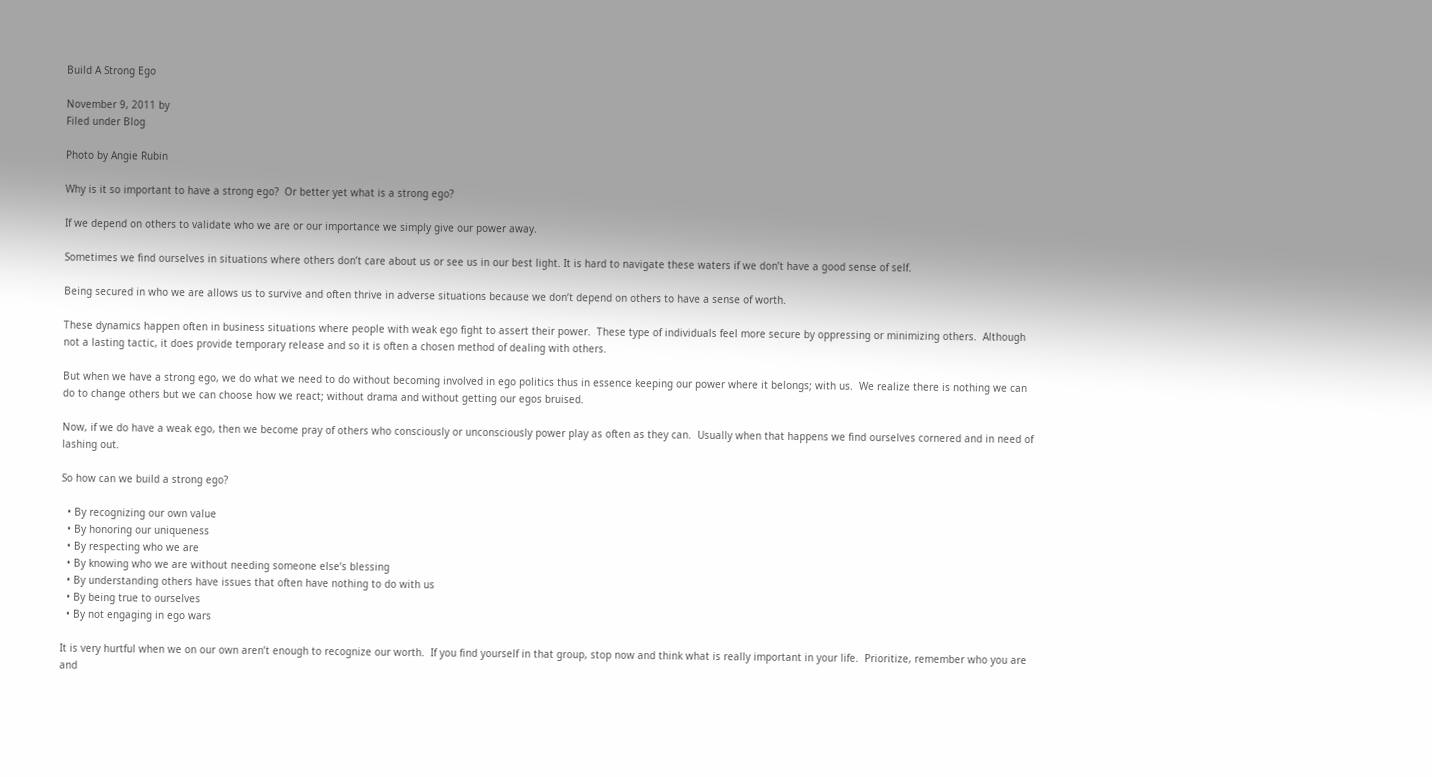Build A Strong Ego

November 9, 2011 by
Filed under Blog

Photo by Angie Rubin

Why is it so important to have a strong ego?  Or better yet what is a strong ego?

If we depend on others to validate who we are or our importance we simply give our power away.

Sometimes we find ourselves in situations where others don’t care about us or see us in our best light. It is hard to navigate these waters if we don’t have a good sense of self.

Being secured in who we are allows us to survive and often thrive in adverse situations because we don’t depend on others to have a sense of worth.

These dynamics happen often in business situations where people with weak ego fight to assert their power.  These type of individuals feel more secure by oppressing or minimizing others.  Although not a lasting tactic, it does provide temporary release and so it is often a chosen method of dealing with others.

But when we have a strong ego, we do what we need to do without becoming involved in ego politics thus in essence keeping our power where it belongs; with us.  We realize there is nothing we can do to change others but we can choose how we react; without drama and without getting our egos bruised.

Now, if we do have a weak ego, then we become pray of others who consciously or unconsciously power play as often as they can.  Usually when that happens we find ourselves cornered and in need of lashing out.

So how can we build a strong ego?

  • By recognizing our own value
  • By honoring our uniqueness
  • By respecting who we are
  • By knowing who we are without needing someone else’s blessing
  • By understanding others have issues that often have nothing to do with us
  • By being true to ourselves
  • By not engaging in ego wars

It is very hurtful when we on our own aren’t enough to recognize our worth.  If you find yourself in that group, stop now and think what is really important in your life.  Prioritize, remember who you are and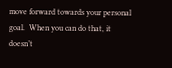move forward towards your personal goal.  When you can do that, it doesn’t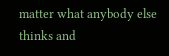matter what anybody else thinks and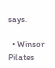says.

  • Winsor Pilates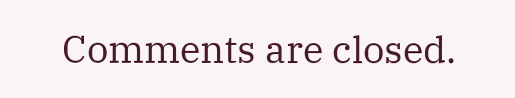Comments are closed.